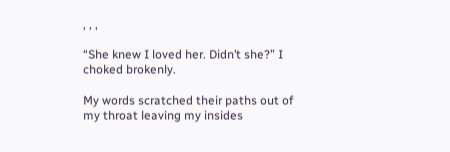, , ,

“She knew I loved her. Didn’t she?” I choked brokenly.

My words scratched their paths out of my throat leaving my insides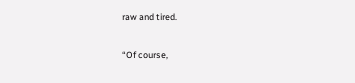raw and tired.

“Of course,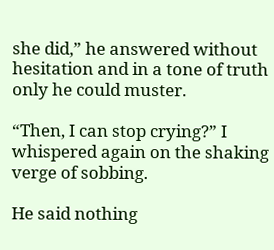she did,” he answered without hesitation and in a tone of truth only he could muster.

“Then, I can stop crying?” I whispered again on the shaking verge of sobbing.

He said nothing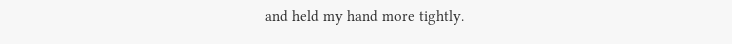and held my hand more tightly.